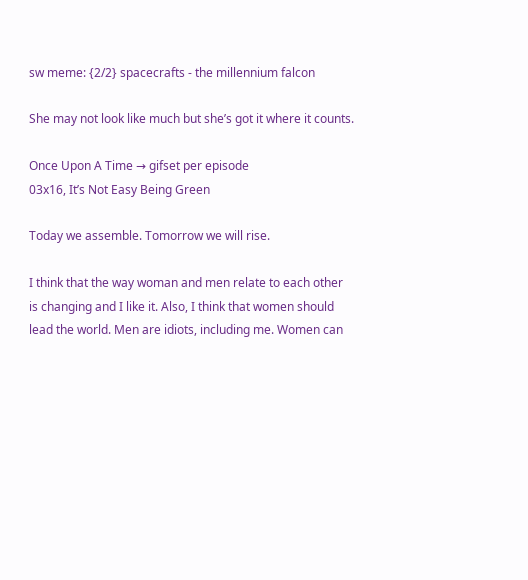sw meme: {2/2} spacecrafts - the millennium falcon

She may not look like much but she’s got it where it counts.

Once Upon A Time → gifset per episode
03x16, It’s Not Easy Being Green

Today we assemble. Tomorrow we will rise.

I think that the way woman and men relate to each other is changing and I like it. Also, I think that women should lead the world. Men are idiots, including me. Women can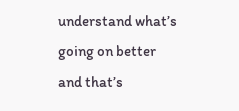understand what’s going on better and that’s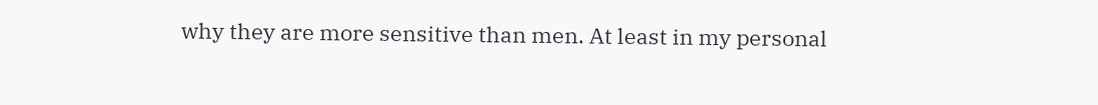why they are more sensitive than men. At least in my personal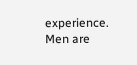experience. Men are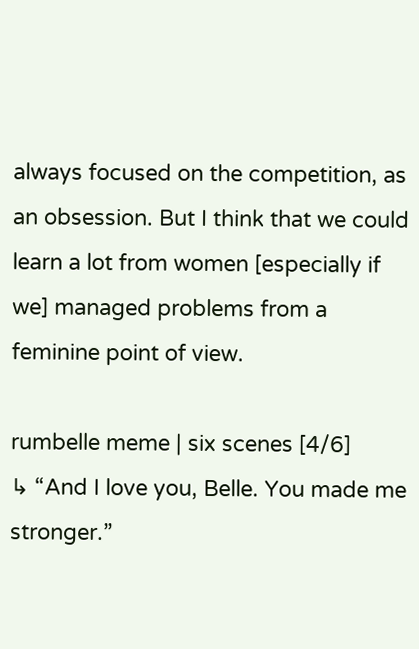always focused on the competition, as an obsession. But I think that we could learn a lot from women [especially if we] managed problems from a feminine point of view.

rumbelle meme | six scenes [4/6]
↳ “And I love you, Belle. You made me stronger.”